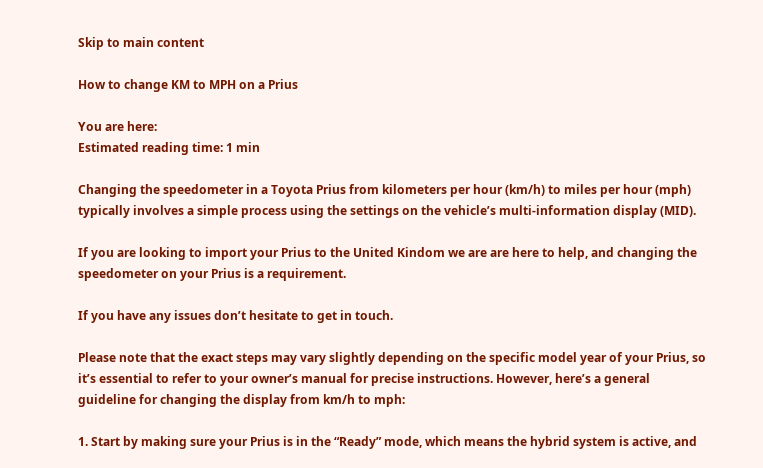Skip to main content

How to change KM to MPH on a Prius

You are here:
Estimated reading time: 1 min

Changing the speedometer in a Toyota Prius from kilometers per hour (km/h) to miles per hour (mph) typically involves a simple process using the settings on the vehicle’s multi-information display (MID).

If you are looking to import your Prius to the United Kindom we are are here to help, and changing the speedometer on your Prius is a requirement.

If you have any issues don’t hesitate to get in touch.

Please note that the exact steps may vary slightly depending on the specific model year of your Prius, so it’s essential to refer to your owner’s manual for precise instructions. However, here’s a general guideline for changing the display from km/h to mph:

1. Start by making sure your Prius is in the “Ready” mode, which means the hybrid system is active, and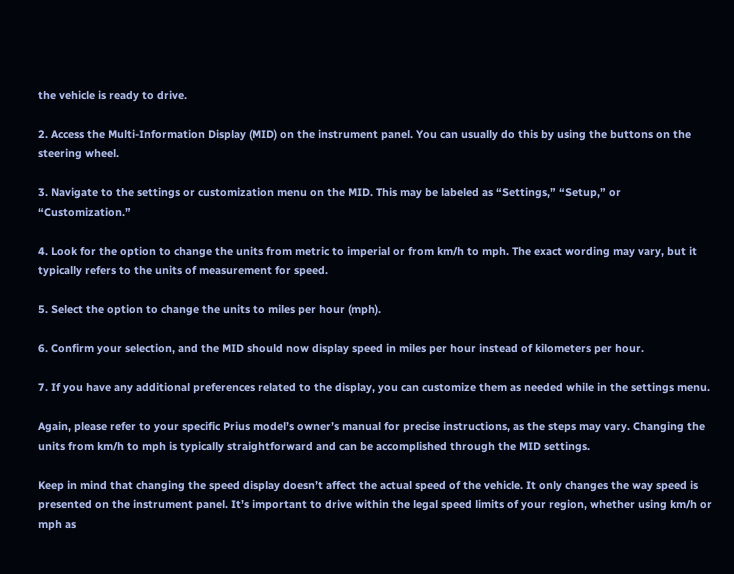the vehicle is ready to drive.

2. Access the Multi-Information Display (MID) on the instrument panel. You can usually do this by using the buttons on the steering wheel.

3. Navigate to the settings or customization menu on the MID. This may be labeled as “Settings,” “Setup,” or “Customization.”

4. Look for the option to change the units from metric to imperial or from km/h to mph. The exact wording may vary, but it typically refers to the units of measurement for speed.

5. Select the option to change the units to miles per hour (mph).

6. Confirm your selection, and the MID should now display speed in miles per hour instead of kilometers per hour.

7. If you have any additional preferences related to the display, you can customize them as needed while in the settings menu.

Again, please refer to your specific Prius model’s owner’s manual for precise instructions, as the steps may vary. Changing the units from km/h to mph is typically straightforward and can be accomplished through the MID settings.

Keep in mind that changing the speed display doesn’t affect the actual speed of the vehicle. It only changes the way speed is presented on the instrument panel. It’s important to drive within the legal speed limits of your region, whether using km/h or mph as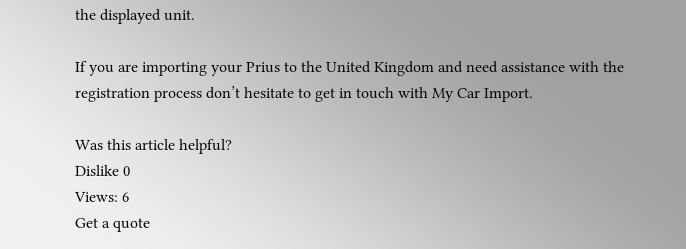the displayed unit.

If you are importing your Prius to the United Kingdom and need assistance with the registration process don’t hesitate to get in touch with My Car Import.

Was this article helpful?
Dislike 0
Views: 6
Get a quote